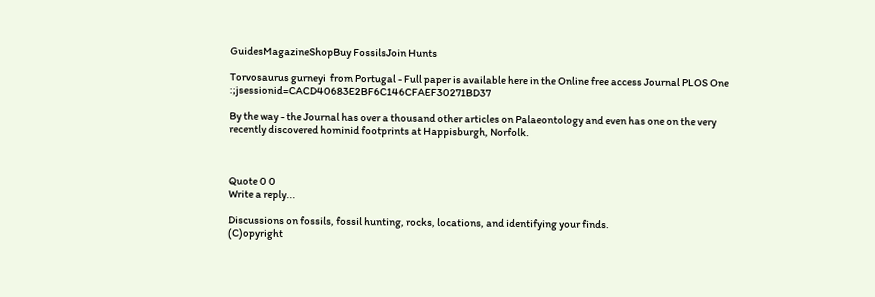GuidesMagazineShopBuy FossilsJoin Hunts

Torvosaurus gurneyi  from Portugal - Full paper is available here in the Online free access Journal PLOS One :;jsessionid=CACD40683E2BF6C146CFAEF30271BD37

By the way - the Journal has over a thousand other articles on Palaeontology and even has one on the very recently discovered hominid footprints at Happisburgh, Norfolk.



Quote 0 0
Write a reply...

Discussions on fossils, fossil hunting, rocks, locations, and identifying your finds.
(C)opyright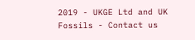2019 - UKGE Ltd and UK Fossils - Contact us